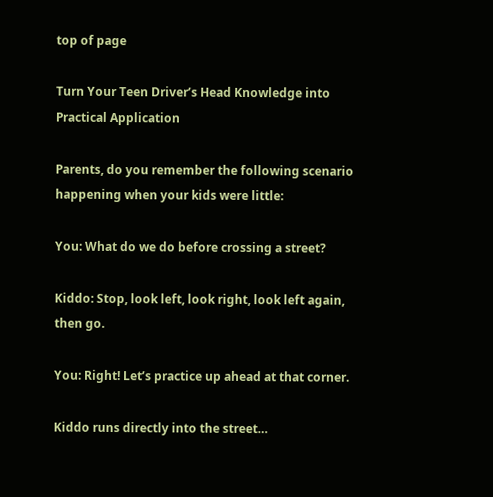top of page

Turn Your Teen Driver’s Head Knowledge into Practical Application

Parents, do you remember the following scenario happening when your kids were little:

You: What do we do before crossing a street?

Kiddo: Stop, look left, look right, look left again, then go.

You: Right! Let’s practice up ahead at that corner.

Kiddo runs directly into the street…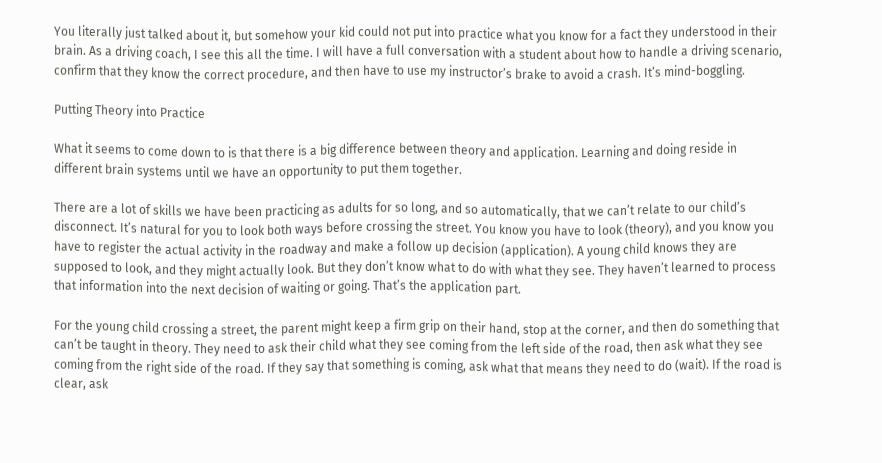You literally just talked about it, but somehow your kid could not put into practice what you know for a fact they understood in their brain. As a driving coach, I see this all the time. I will have a full conversation with a student about how to handle a driving scenario, confirm that they know the correct procedure, and then have to use my instructor’s brake to avoid a crash. It’s mind-boggling.

Putting Theory into Practice

What it seems to come down to is that there is a big difference between theory and application. Learning and doing reside in different brain systems until we have an opportunity to put them together.

There are a lot of skills we have been practicing as adults for so long, and so automatically, that we can’t relate to our child’s disconnect. It’s natural for you to look both ways before crossing the street. You know you have to look (theory), and you know you have to register the actual activity in the roadway and make a follow up decision (application). A young child knows they are supposed to look, and they might actually look. But they don’t know what to do with what they see. They haven’t learned to process that information into the next decision of waiting or going. That’s the application part.

For the young child crossing a street, the parent might keep a firm grip on their hand, stop at the corner, and then do something that can’t be taught in theory. They need to ask their child what they see coming from the left side of the road, then ask what they see coming from the right side of the road. If they say that something is coming, ask what that means they need to do (wait). If the road is clear, ask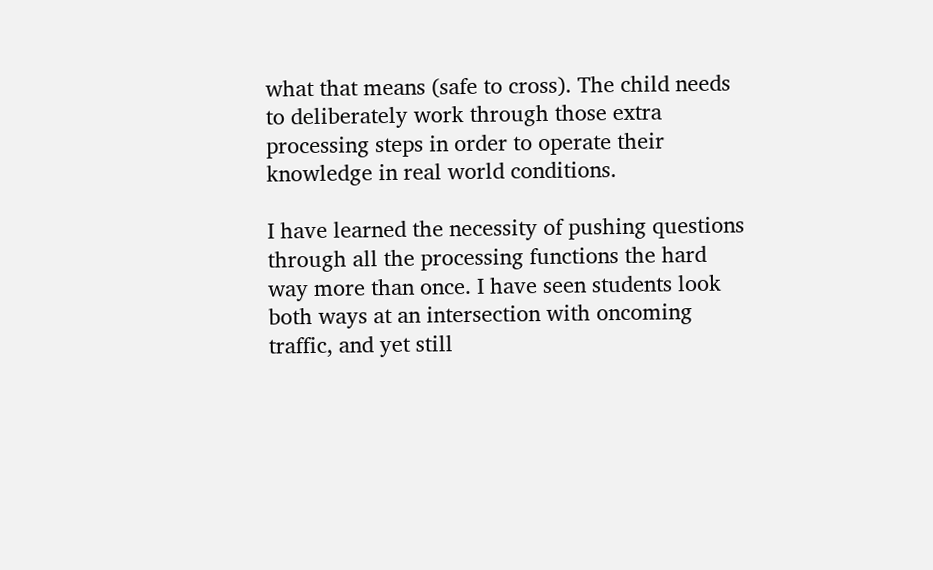what that means (safe to cross). The child needs to deliberately work through those extra processing steps in order to operate their knowledge in real world conditions.

I have learned the necessity of pushing questions through all the processing functions the hard way more than once. I have seen students look both ways at an intersection with oncoming traffic, and yet still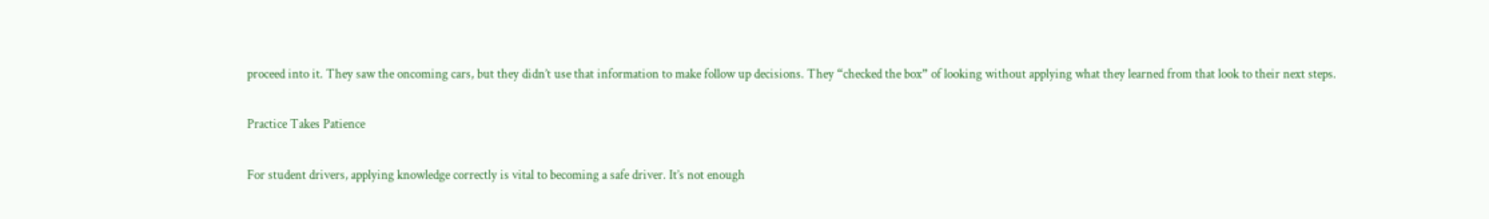proceed into it. They saw the oncoming cars, but they didn’t use that information to make follow up decisions. They “checked the box” of looking without applying what they learned from that look to their next steps.

Practice Takes Patience

For student drivers, applying knowledge correctly is vital to becoming a safe driver. It’s not enough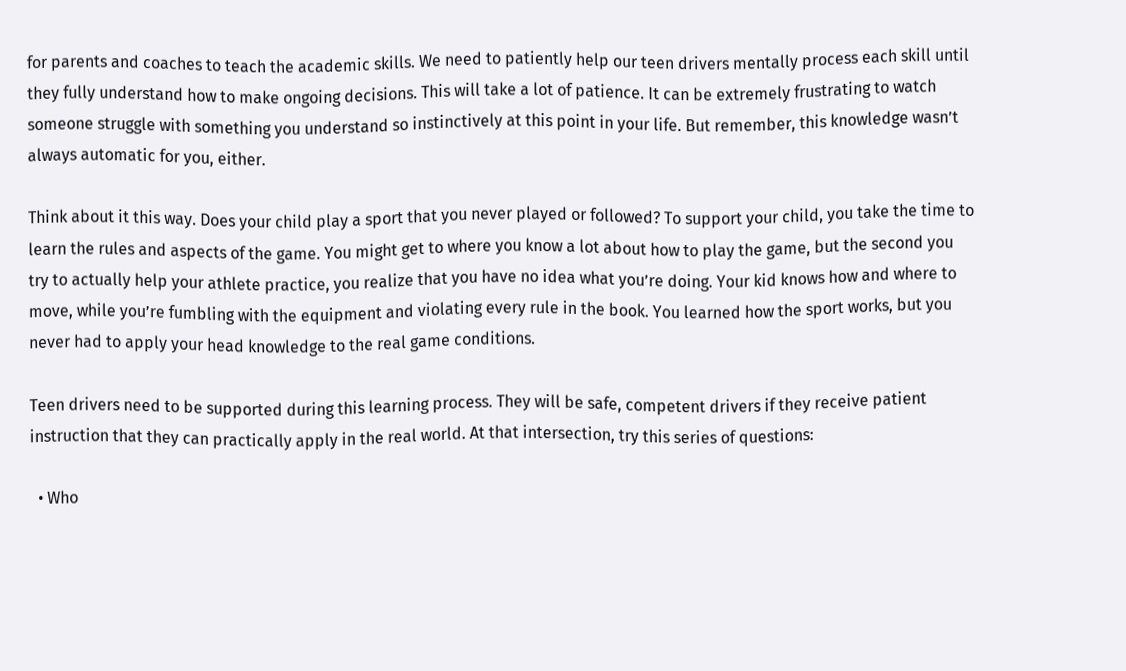for parents and coaches to teach the academic skills. We need to patiently help our teen drivers mentally process each skill until they fully understand how to make ongoing decisions. This will take a lot of patience. It can be extremely frustrating to watch someone struggle with something you understand so instinctively at this point in your life. But remember, this knowledge wasn’t always automatic for you, either.

Think about it this way. Does your child play a sport that you never played or followed? To support your child, you take the time to learn the rules and aspects of the game. You might get to where you know a lot about how to play the game, but the second you try to actually help your athlete practice, you realize that you have no idea what you’re doing. Your kid knows how and where to move, while you’re fumbling with the equipment and violating every rule in the book. You learned how the sport works, but you never had to apply your head knowledge to the real game conditions.

Teen drivers need to be supported during this learning process. They will be safe, competent drivers if they receive patient instruction that they can practically apply in the real world. At that intersection, try this series of questions:

  • Who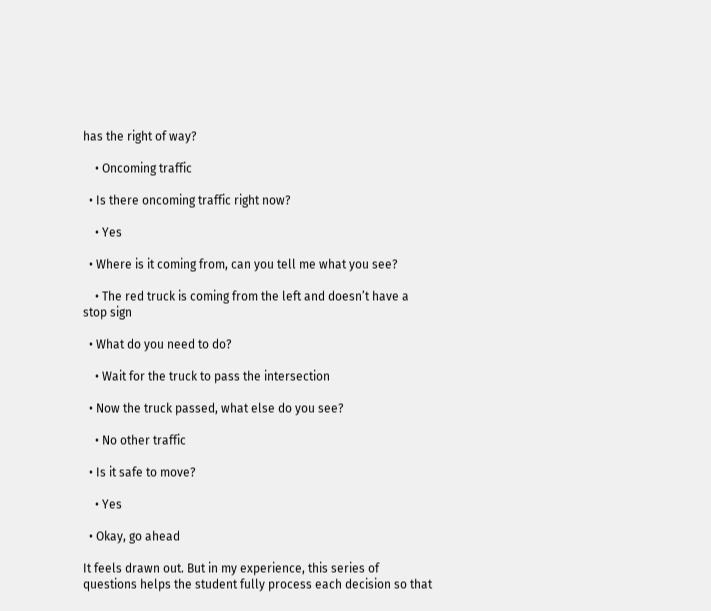has the right of way?

    • Oncoming traffic

  • Is there oncoming traffic right now?

    • Yes

  • Where is it coming from, can you tell me what you see?

    • The red truck is coming from the left and doesn’t have a stop sign

  • What do you need to do?

    • Wait for the truck to pass the intersection

  • Now the truck passed, what else do you see?

    • No other traffic

  • Is it safe to move?

    • Yes

  • Okay, go ahead

It feels drawn out. But in my experience, this series of questions helps the student fully process each decision so that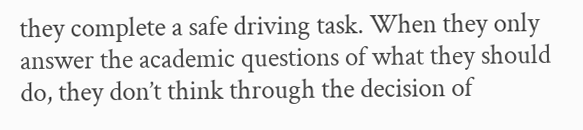they complete a safe driving task. When they only answer the academic questions of what they should do, they don’t think through the decision of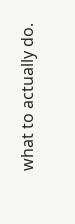what to actually do.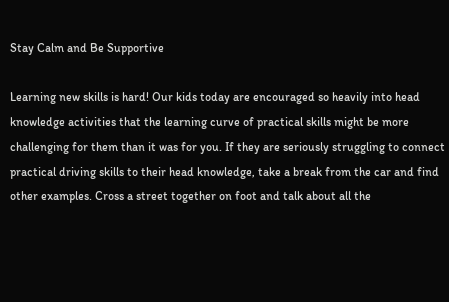Stay Calm and Be Supportive

Learning new skills is hard! Our kids today are encouraged so heavily into head knowledge activities that the learning curve of practical skills might be more challenging for them than it was for you. If they are seriously struggling to connect practical driving skills to their head knowledge, take a break from the car and find other examples. Cross a street together on foot and talk about all the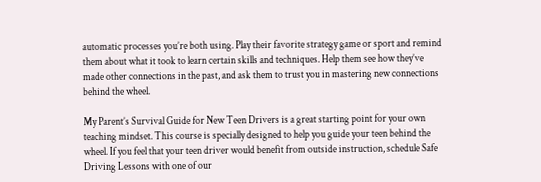automatic processes you’re both using. Play their favorite strategy game or sport and remind them about what it took to learn certain skills and techniques. Help them see how they’ve made other connections in the past, and ask them to trust you in mastering new connections behind the wheel.

My Parent’s Survival Guide for New Teen Drivers is a great starting point for your own teaching mindset. This course is specially designed to help you guide your teen behind the wheel. If you feel that your teen driver would benefit from outside instruction, schedule Safe Driving Lessons with one of our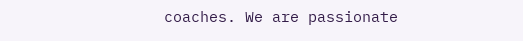coaches. We are passionate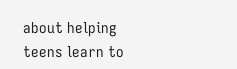about helping teens learn to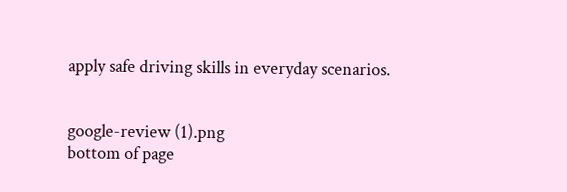apply safe driving skills in everyday scenarios.


google-review (1).png
bottom of page